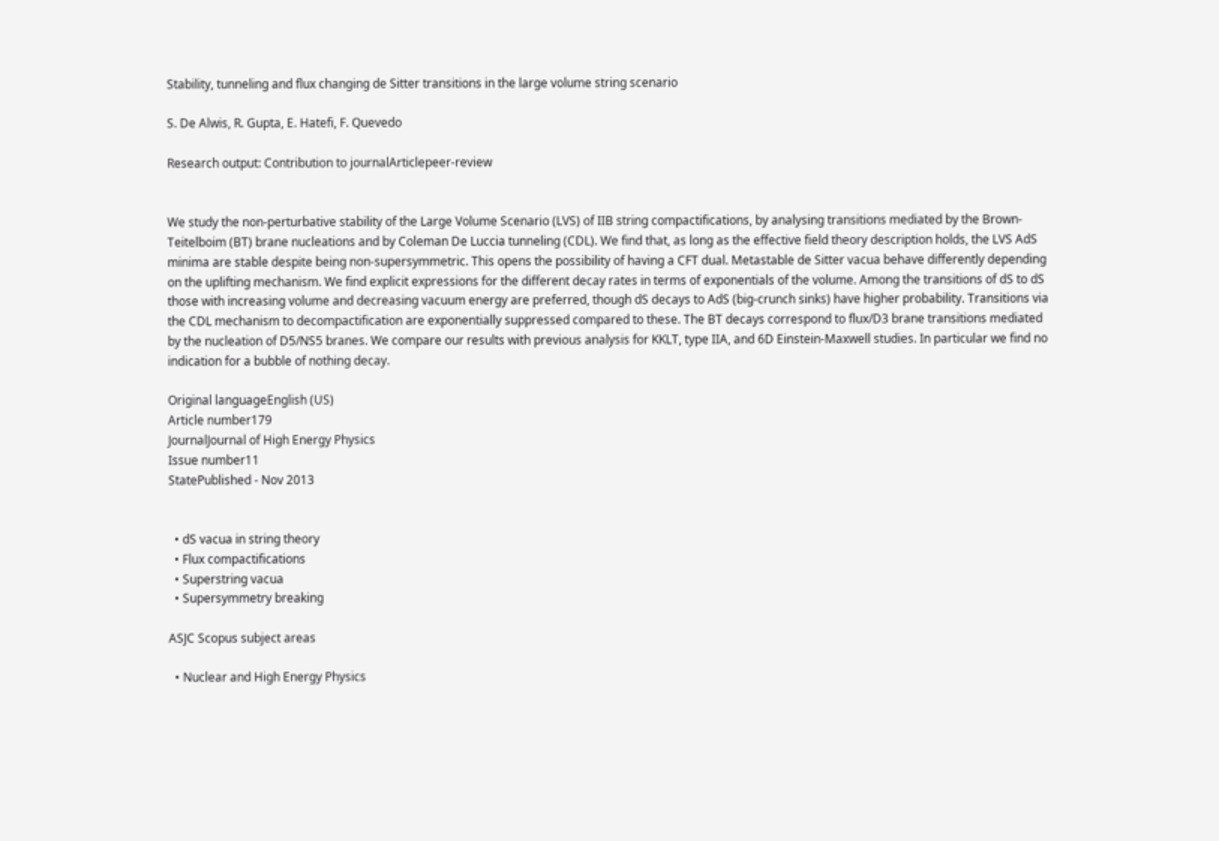Stability, tunneling and flux changing de Sitter transitions in the large volume string scenario

S. De Alwis, R. Gupta, E. Hatefi, F. Quevedo

Research output: Contribution to journalArticlepeer-review


We study the non-perturbative stability of the Large Volume Scenario (LVS) of IIB string compactifications, by analysing transitions mediated by the Brown-Teitelboim (BT) brane nucleations and by Coleman De Luccia tunneling (CDL). We find that, as long as the effective field theory description holds, the LVS AdS minima are stable despite being non-supersymmetric. This opens the possibility of having a CFT dual. Metastable de Sitter vacua behave differently depending on the uplifting mechanism. We find explicit expressions for the different decay rates in terms of exponentials of the volume. Among the transitions of dS to dS those with increasing volume and decreasing vacuum energy are preferred, though dS decays to AdS (big-crunch sinks) have higher probability. Transitions via the CDL mechanism to decompactification are exponentially suppressed compared to these. The BT decays correspond to flux/D3 brane transitions mediated by the nucleation of D5/NS5 branes. We compare our results with previous analysis for KKLT, type IIA, and 6D Einstein-Maxwell studies. In particular we find no indication for a bubble of nothing decay.

Original languageEnglish (US)
Article number179
JournalJournal of High Energy Physics
Issue number11
StatePublished - Nov 2013


  • dS vacua in string theory
  • Flux compactifications
  • Superstring vacua
  • Supersymmetry breaking

ASJC Scopus subject areas

  • Nuclear and High Energy Physics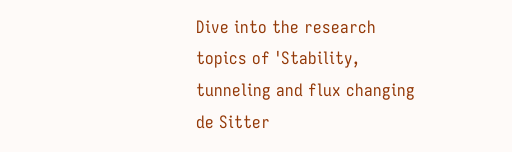Dive into the research topics of 'Stability, tunneling and flux changing de Sitter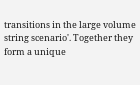transitions in the large volume string scenario'. Together they form a unique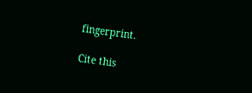fingerprint.

Cite this